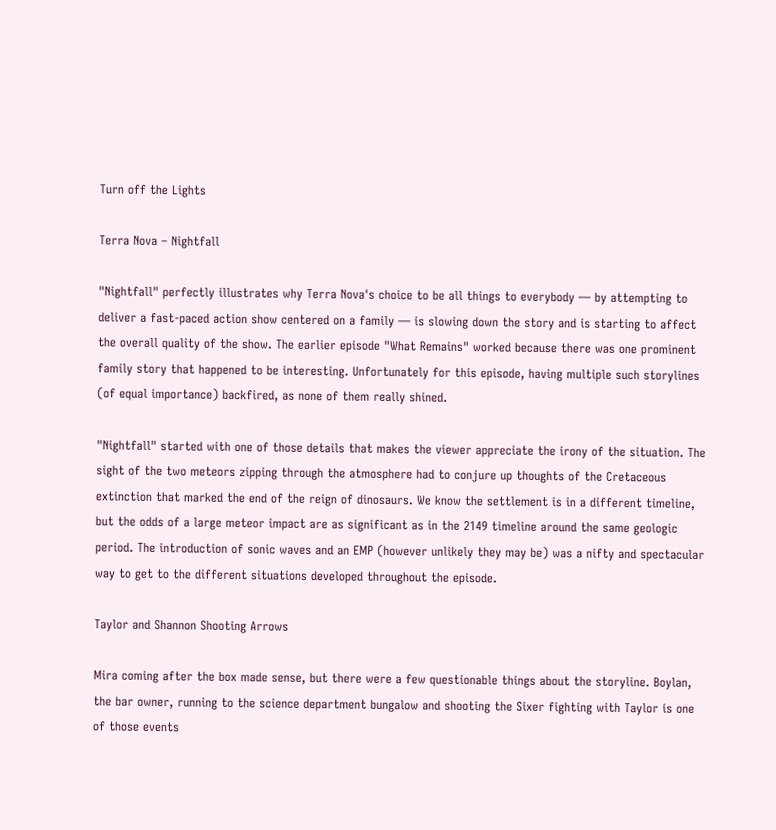Turn off the Lights

Terra Nova – Nightfall

"Nightfall" perfectly illustrates why Terra Nova's choice to be all things to everybody — by attempting to deliver a fast-paced action show centered on a family — is slowing down the story and is starting to affect the overall quality of the show. The earlier episode "What Remains" worked because there was one prominent family story that happened to be interesting. Unfortunately for this episode, having multiple such storylines (of equal importance) backfired, as none of them really shined.

"Nightfall" started with one of those details that makes the viewer appreciate the irony of the situation. The sight of the two meteors zipping through the atmosphere had to conjure up thoughts of the Cretaceous extinction that marked the end of the reign of dinosaurs. We know the settlement is in a different timeline, but the odds of a large meteor impact are as significant as in the 2149 timeline around the same geologic period. The introduction of sonic waves and an EMP (however unlikely they may be) was a nifty and spectacular way to get to the different situations developed throughout the episode.

Taylor and Shannon Shooting Arrows

Mira coming after the box made sense, but there were a few questionable things about the storyline. Boylan, the bar owner, running to the science department bungalow and shooting the Sixer fighting with Taylor is one of those events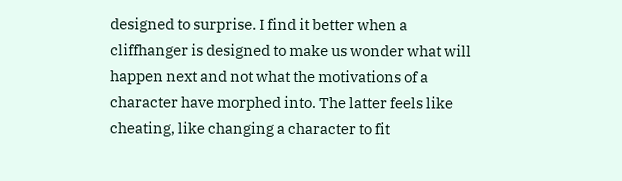designed to surprise. I find it better when a cliffhanger is designed to make us wonder what will happen next and not what the motivations of a character have morphed into. The latter feels like cheating, like changing a character to fit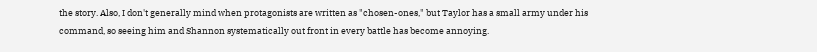the story. Also, I don't generally mind when protagonists are written as "chosen-ones," but Taylor has a small army under his command, so seeing him and Shannon systematically out front in every battle has become annoying.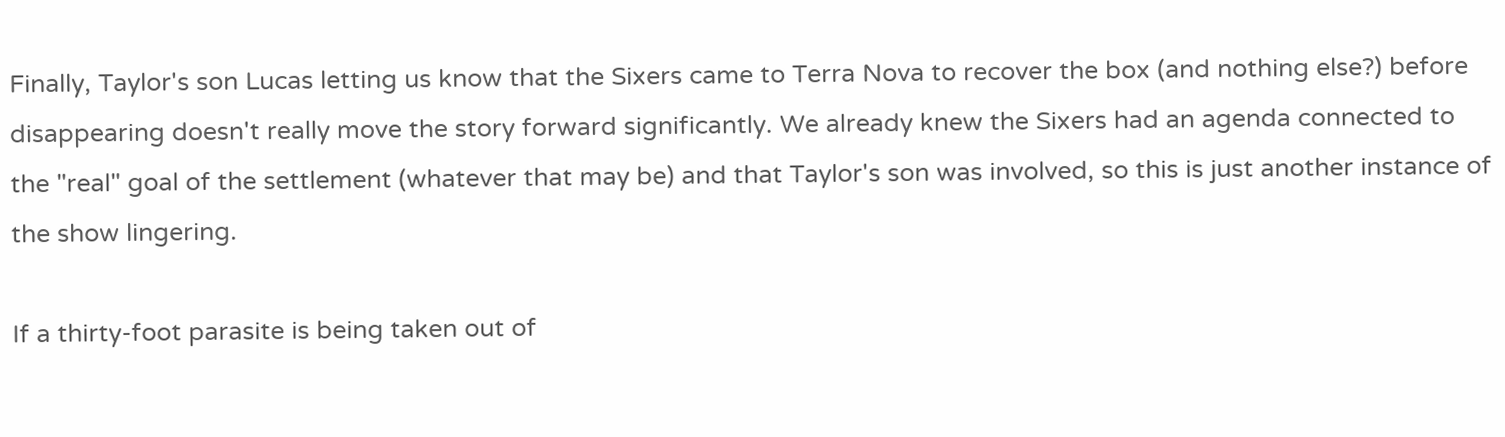Finally, Taylor's son Lucas letting us know that the Sixers came to Terra Nova to recover the box (and nothing else?) before disappearing doesn't really move the story forward significantly. We already knew the Sixers had an agenda connected to the "real" goal of the settlement (whatever that may be) and that Taylor's son was involved, so this is just another instance of the show lingering.

If a thirty-foot parasite is being taken out of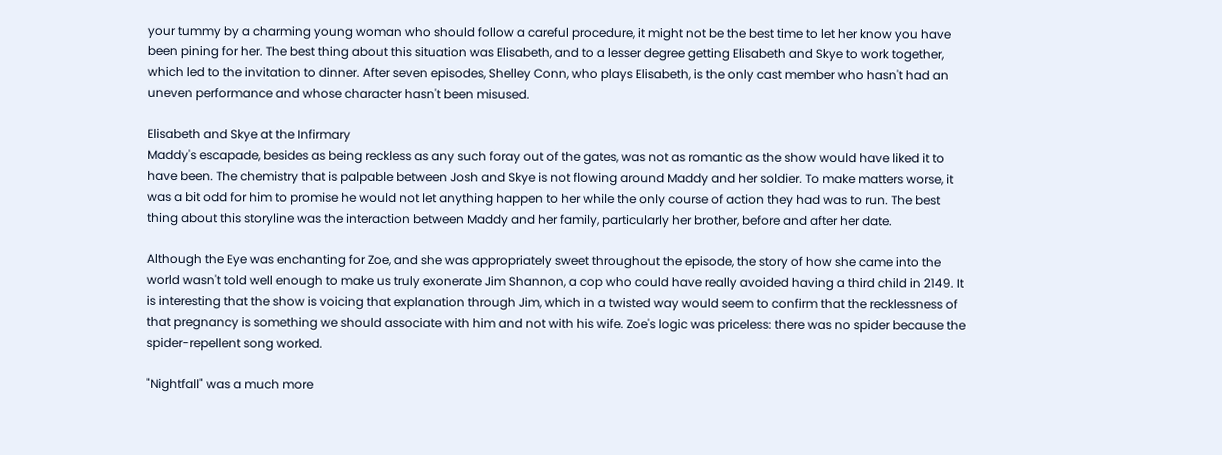your tummy by a charming young woman who should follow a careful procedure, it might not be the best time to let her know you have been pining for her. The best thing about this situation was Elisabeth, and to a lesser degree getting Elisabeth and Skye to work together, which led to the invitation to dinner. After seven episodes, Shelley Conn, who plays Elisabeth, is the only cast member who hasn't had an uneven performance and whose character hasn't been misused.

Elisabeth and Skye at the Infirmary
Maddy's escapade, besides as being reckless as any such foray out of the gates, was not as romantic as the show would have liked it to have been. The chemistry that is palpable between Josh and Skye is not flowing around Maddy and her soldier. To make matters worse, it was a bit odd for him to promise he would not let anything happen to her while the only course of action they had was to run. The best thing about this storyline was the interaction between Maddy and her family, particularly her brother, before and after her date.

Although the Eye was enchanting for Zoe, and she was appropriately sweet throughout the episode, the story of how she came into the world wasn't told well enough to make us truly exonerate Jim Shannon, a cop who could have really avoided having a third child in 2149. It is interesting that the show is voicing that explanation through Jim, which in a twisted way would seem to confirm that the recklessness of that pregnancy is something we should associate with him and not with his wife. Zoe's logic was priceless: there was no spider because the spider-repellent song worked.

"Nightfall" was a much more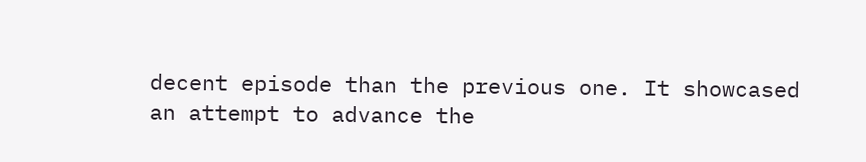decent episode than the previous one. It showcased an attempt to advance the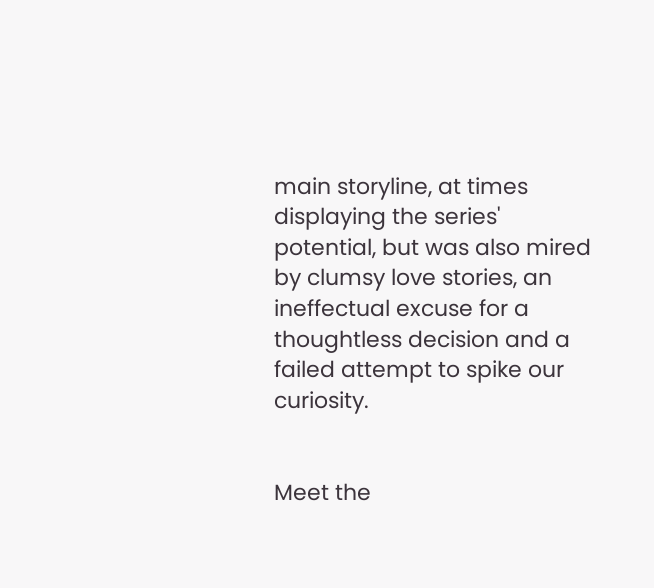main storyline, at times displaying the series' potential, but was also mired by clumsy love stories, an ineffectual excuse for a thoughtless decision and a failed attempt to spike our curiosity.


Meet the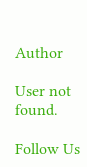Author

User not found.

Follow Us